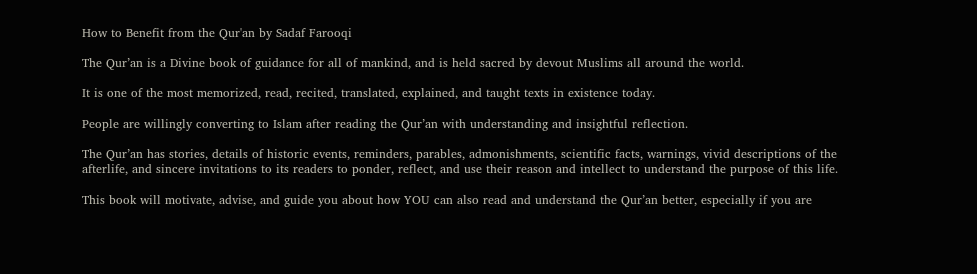How to Benefit from the Qur'an by Sadaf Farooqi

The Qur’an is a Divine book of guidance for all of mankind, and is held sacred by devout Muslims all around the world.

It is one of the most memorized, read, recited, translated, explained, and taught texts in existence today.

People are willingly converting to Islam after reading the Qur’an with understanding and insightful reflection.

The Qur’an has stories, details of historic events, reminders, parables, admonishments, scientific facts, warnings, vivid descriptions of the afterlife, and sincere invitations to its readers to ponder, reflect, and use their reason and intellect to understand the purpose of this life.

This book will motivate, advise, and guide you about how YOU can also read and understand the Qur’an better, especially if you are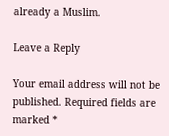already a Muslim.

Leave a Reply

Your email address will not be published. Required fields are marked *